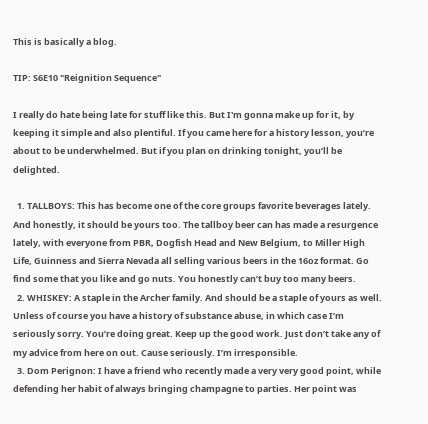This is basically a blog.

TIP: S6E10 "Reignition Sequence"

I really do hate being late for stuff like this. But I'm gonna make up for it, by keeping it simple and also plentiful. If you came here for a history lesson, you’re about to be underwhelmed. But if you plan on drinking tonight, you’ll be delighted.

  1. TALLBOYS: This has become one of the core groups favorite beverages lately. And honestly, it should be yours too. The tallboy beer can has made a resurgence lately, with everyone from PBR, Dogfish Head and New Belgium, to Miller High Life, Guinness and Sierra Nevada all selling various beers in the 16oz format. Go find some that you like and go nuts. You honestly can’t buy too many beers.
  2. WHISKEY: A staple in the Archer family. And should be a staple of yours as well. Unless of course you have a history of substance abuse, in which case I’m seriously sorry. You’re doing great. Keep up the good work. Just don’t take any of my advice from here on out. Cause seriously. I’m irresponsible.
  3. Dom Perignon: I have a friend who recently made a very very good point, while defending her habit of always bringing champagne to parties. Her point was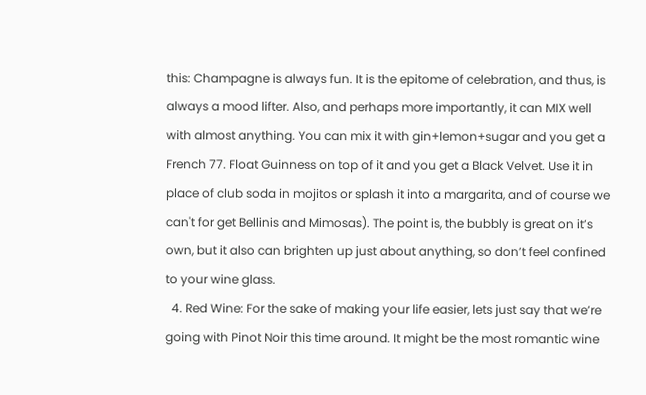this: Champagne is always fun. It is the epitome of celebration, and thus, is always a mood lifter. Also, and perhaps more importantly, it can MIX well with almost anything. You can mix it with gin+lemon+sugar and you get a French 77. Float Guinness on top of it and you get a Black Velvet. Use it in place of club soda in mojitos or splash it into a margarita, and of course we can't for get Bellinis and Mimosas). The point is, the bubbly is great on it’s own, but it also can brighten up just about anything, so don’t feel confined to your wine glass.
  4. Red Wine: For the sake of making your life easier, lets just say that we’re going with Pinot Noir this time around. It might be the most romantic wine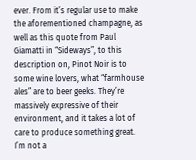ever. From it’s regular use to make the aforementioned champagne, as well as this quote from Paul Giamatti in “Sideways”, to this description on, Pinot Noir is to some wine lovers, what “farmhouse ales” are to beer geeks. They’re massively expressive of their environment, and it takes a lot of care to produce something great. I’m not a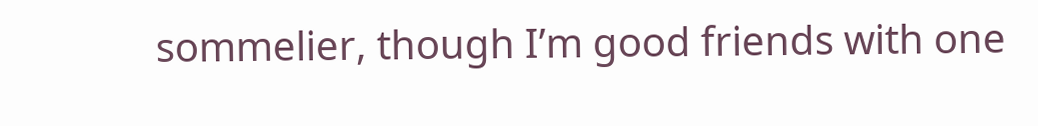sommelier, though I’m good friends with one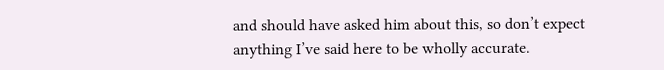and should have asked him about this, so don’t expect anything I’ve said here to be wholly accurate.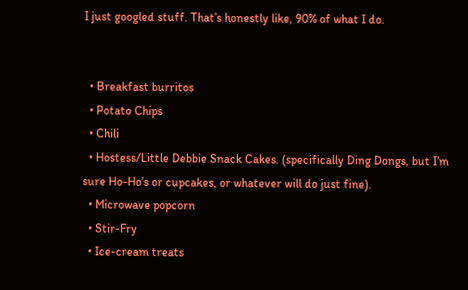I just googled stuff. That’s honestly like, 90% of what I do.


  • Breakfast burritos
  • Potato Chips
  • Chili
  • Hostess/Little Debbie Snack Cakes. (specifically Ding Dongs, but I’m sure Ho-Ho’s or cupcakes, or whatever will do just fine).
  • Microwave popcorn
  • Stir-Fry
  • Ice-cream treats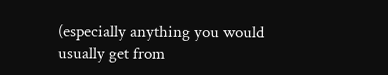(especially anything you would usually get from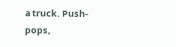a truck. Push-pops,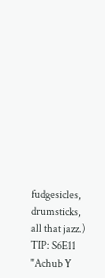fudgesicles, drumsticks, all that jazz.)
TIP: S6E11 "Achub Y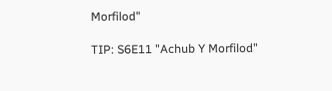Morfilod"

TIP: S6E11 "Achub Y Morfilod"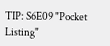TIP: S6E09 "Pocket Listing"